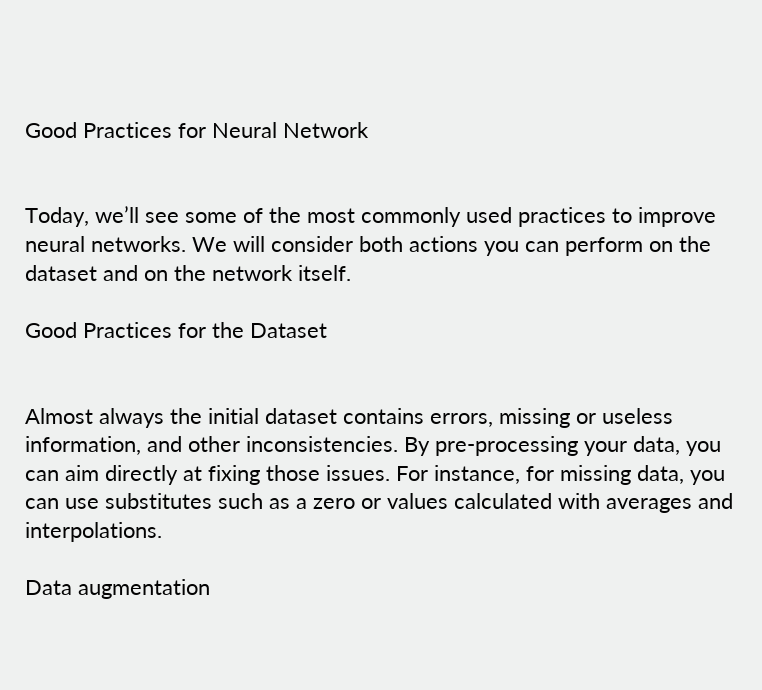Good Practices for Neural Network


Today, we’ll see some of the most commonly used practices to improve neural networks. We will consider both actions you can perform on the dataset and on the network itself.

Good Practices for the Dataset


Almost always the initial dataset contains errors, missing or useless information, and other inconsistencies. By pre-processing your data, you can aim directly at fixing those issues. For instance, for missing data, you can use substitutes such as a zero or values calculated with averages and interpolations.

Data augmentation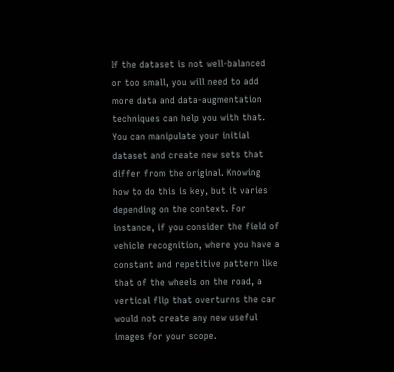If the dataset is not well-balanced or too small, you will need to add more data and data-augmentation techniques can help you with that. You can manipulate your initial dataset and create new sets that differ from the original. Knowing how to do this is key, but it varies depending on the context. For instance, if you consider the field of vehicle recognition, where you have a constant and repetitive pattern like that of the wheels on the road, a vertical flip that overturns the car would not create any new useful images for your scope.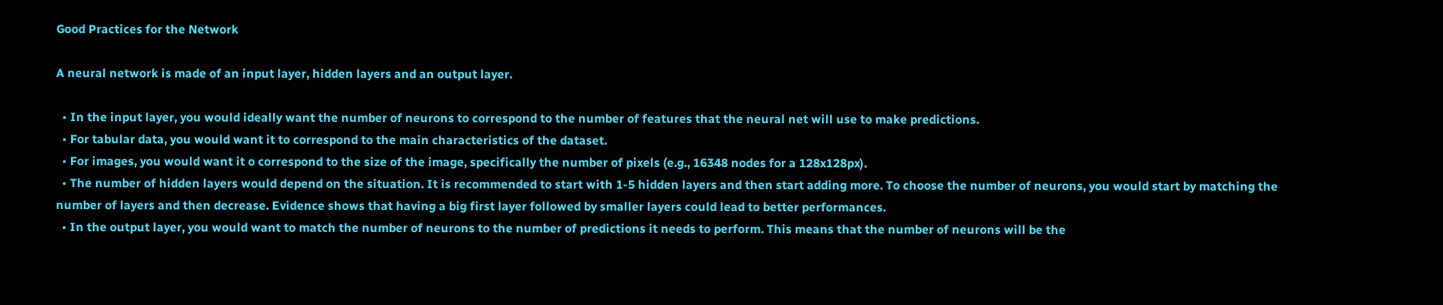Good Practices for the Network

A neural network is made of an input layer, hidden layers and an output layer.

  • In the input layer, you would ideally want the number of neurons to correspond to the number of features that the neural net will use to make predictions.
  • For tabular data, you would want it to correspond to the main characteristics of the dataset.
  • For images, you would want it o correspond to the size of the image, specifically the number of pixels (e.g., 16348 nodes for a 128x128px).
  • The number of hidden layers would depend on the situation. It is recommended to start with 1-5 hidden layers and then start adding more. To choose the number of neurons, you would start by matching the number of layers and then decrease. Evidence shows that having a big first layer followed by smaller layers could lead to better performances.
  • In the output layer, you would want to match the number of neurons to the number of predictions it needs to perform. This means that the number of neurons will be the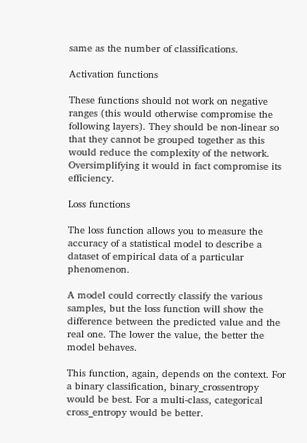same as the number of classifications.

Activation functions

These functions should not work on negative ranges (this would otherwise compromise the following layers). They should be non-linear so that they cannot be grouped together as this would reduce the complexity of the network. Oversimplifying it would in fact compromise its efficiency.

Loss functions

The loss function allows you to measure the accuracy of a statistical model to describe a dataset of empirical data of a particular phenomenon.

A model could correctly classify the various samples, but the loss function will show the difference between the predicted value and the real one. The lower the value, the better the model behaves.

This function, again, depends on the context. For a binary classification, binary_crossentropy would be best. For a multi-class, categorical cross_entropy would be better.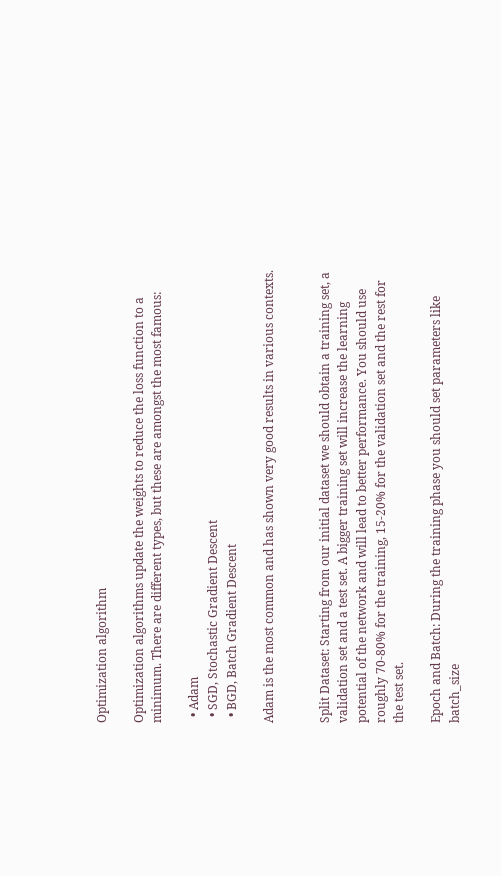Optimization algorithm

Optimization algorithms update the weights to reduce the loss function to a minimum. There are different types, but these are amongst the most famous:

  • Adam
  • SGD, Stochastic Gradient Descent
  • BGD, Batch Gradient Descent

Adam is the most common and has shown very good results in various contexts.


Split Dataset: Starting from our initial dataset we should obtain a training set, a validation set and a test set. A bigger training set will increase the learning potential of the network and will lead to better performance. You should use roughly 70-80% for the training, 15-20% for the validation set and the rest for the test set.

Epoch and Batch: During the training phase you should set parameters like batch_size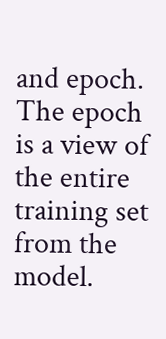and epoch. The epoch is a view of the entire training set from the model.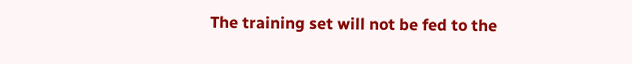The training set will not be fed to the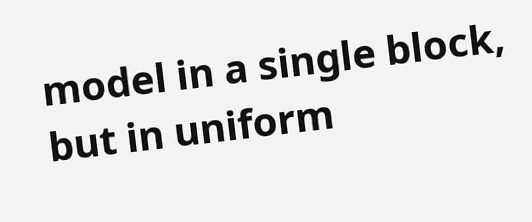model in a single block, but in uniform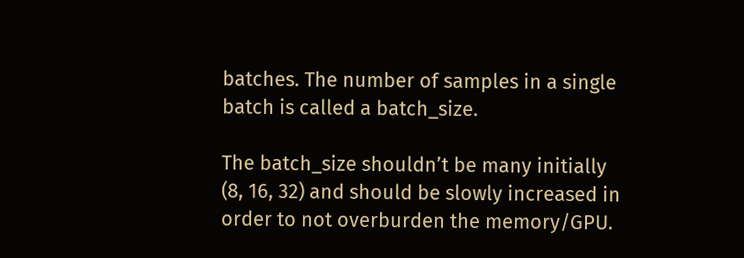batches. The number of samples in a single batch is called a batch_size.

The batch_size shouldn’t be many initially (8, 16, 32) and should be slowly increased in order to not overburden the memory/GPU.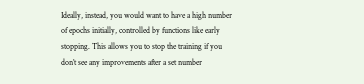Ideally, instead, you would want to have a high number of epochs initially, controlled by functions like early stopping. This allows you to stop the training if you don’t see any improvements after a set number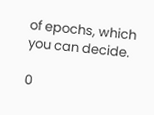of epochs, which you can decide.

0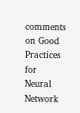comments on Good Practices for Neural Network